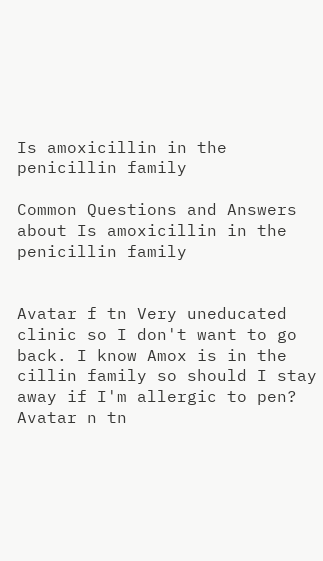Is amoxicillin in the penicillin family

Common Questions and Answers about Is amoxicillin in the penicillin family


Avatar f tn Very uneducated clinic so I don't want to go back. I know Amox is in the cillin family so should I stay away if I'm allergic to pen?
Avatar n tn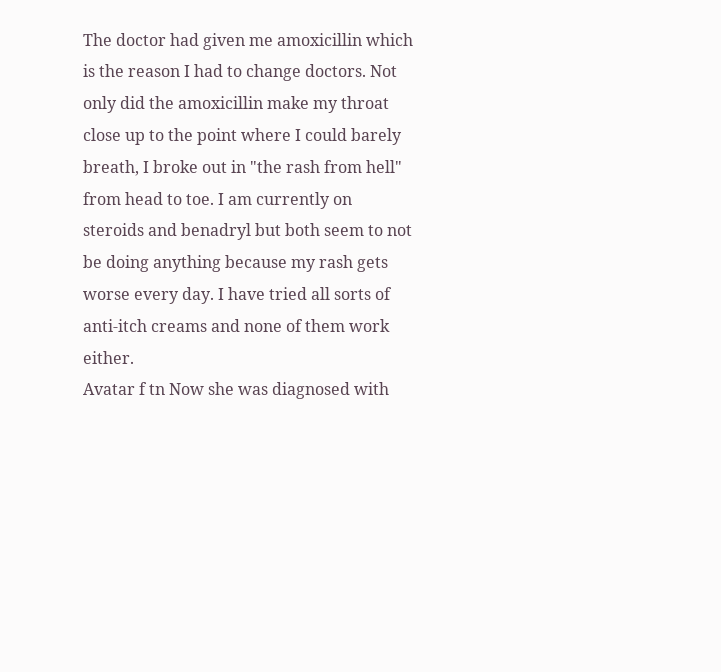The doctor had given me amoxicillin which is the reason I had to change doctors. Not only did the amoxicillin make my throat close up to the point where I could barely breath, I broke out in "the rash from hell" from head to toe. I am currently on steroids and benadryl but both seem to not be doing anything because my rash gets worse every day. I have tried all sorts of anti-itch creams and none of them work either.
Avatar f tn Now she was diagnosed with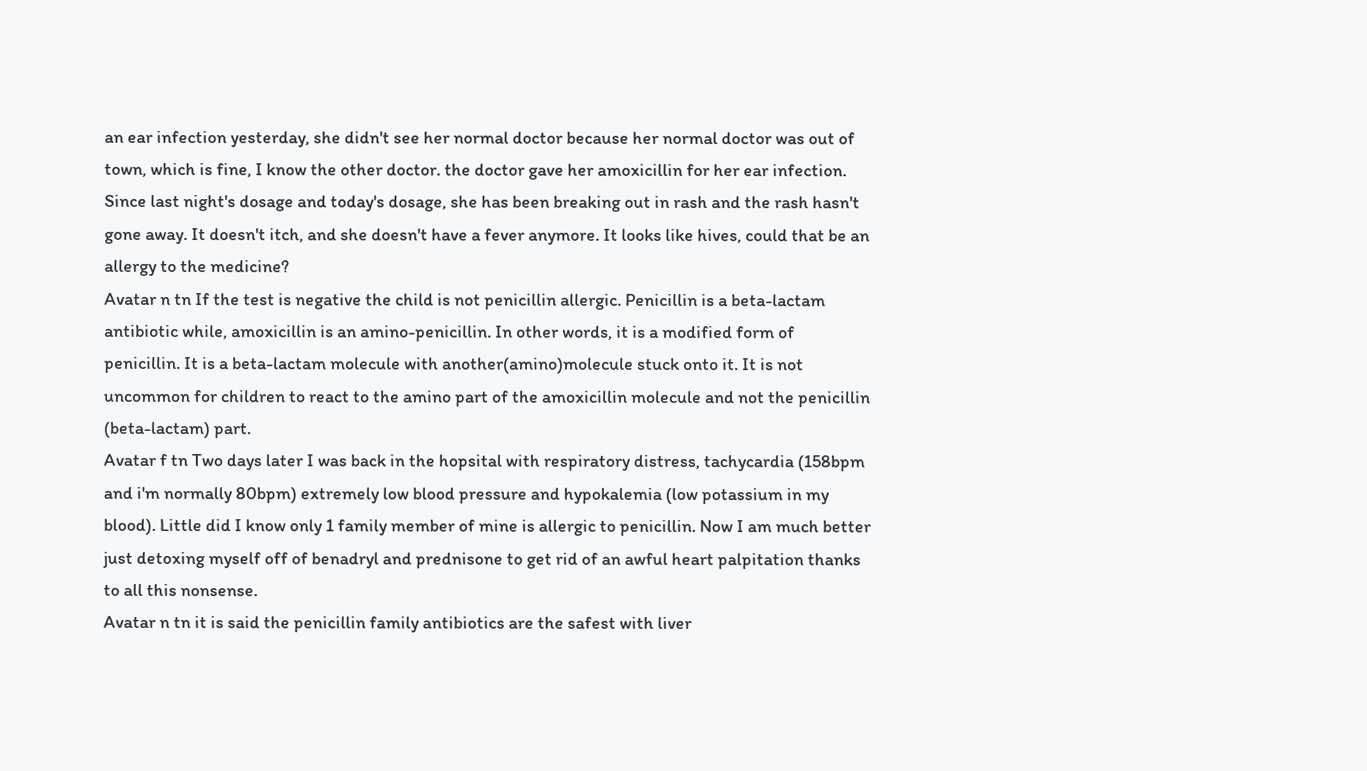an ear infection yesterday, she didn't see her normal doctor because her normal doctor was out of town, which is fine, I know the other doctor. the doctor gave her amoxicillin for her ear infection. Since last night's dosage and today's dosage, she has been breaking out in rash and the rash hasn't gone away. It doesn't itch, and she doesn't have a fever anymore. It looks like hives, could that be an allergy to the medicine?
Avatar n tn If the test is negative the child is not penicillin allergic. Penicillin is a beta-lactam antibiotic while, amoxicillin is an amino-penicillin. In other words, it is a modified form of penicillin. It is a beta-lactam molecule with another(amino)molecule stuck onto it. It is not uncommon for children to react to the amino part of the amoxicillin molecule and not the penicillin (beta-lactam) part.
Avatar f tn Two days later I was back in the hopsital with respiratory distress, tachycardia (158bpm and i'm normally 80bpm) extremely low blood pressure and hypokalemia (low potassium in my blood). Little did I know only 1 family member of mine is allergic to penicillin. Now I am much better just detoxing myself off of benadryl and prednisone to get rid of an awful heart palpitation thanks to all this nonsense.
Avatar n tn it is said the penicillin family antibiotics are the safest with liver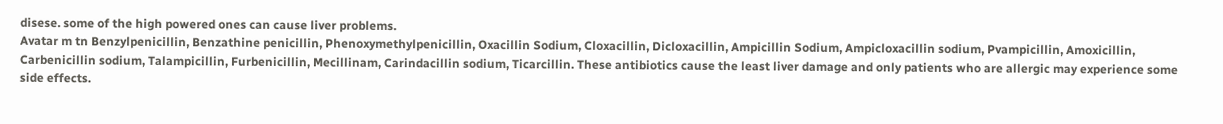disese. some of the high powered ones can cause liver problems.
Avatar m tn Benzylpenicillin, Benzathine penicillin, Phenoxymethylpenicillin, Oxacillin Sodium, Cloxacillin, Dicloxacillin, Ampicillin Sodium, Ampicloxacillin sodium, Pvampicillin, Amoxicillin, Carbenicillin sodium, Talampicillin, Furbenicillin, Mecillinam, Carindacillin sodium, Ticarcillin. These antibiotics cause the least liver damage and only patients who are allergic may experience some side effects.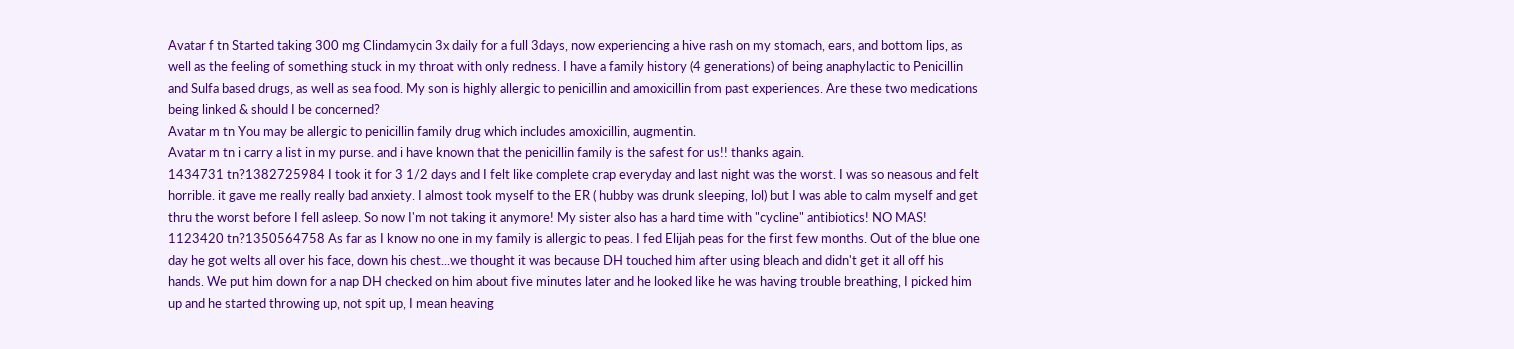Avatar f tn Started taking 300 mg Clindamycin 3x daily for a full 3days, now experiencing a hive rash on my stomach, ears, and bottom lips, as well as the feeling of something stuck in my throat with only redness. I have a family history (4 generations) of being anaphylactic to Penicillin and Sulfa based drugs, as well as sea food. My son is highly allergic to penicillin and amoxicillin from past experiences. Are these two medications being linked & should I be concerned?
Avatar m tn You may be allergic to penicillin family drug which includes amoxicillin, augmentin.
Avatar m tn i carry a list in my purse. and i have known that the penicillin family is the safest for us!! thanks again.
1434731 tn?1382725984 I took it for 3 1/2 days and I felt like complete crap everyday and last night was the worst. I was so neasous and felt horrible. it gave me really really bad anxiety. I almost took myself to the ER ( hubby was drunk sleeping, lol) but I was able to calm myself and get thru the worst before I fell asleep. So now I'm not taking it anymore! My sister also has a hard time with "cycline" antibiotics! NO MAS!
1123420 tn?1350564758 As far as I know no one in my family is allergic to peas. I fed Elijah peas for the first few months. Out of the blue one day he got welts all over his face, down his chest...we thought it was because DH touched him after using bleach and didn't get it all off his hands. We put him down for a nap DH checked on him about five minutes later and he looked like he was having trouble breathing, I picked him up and he started throwing up, not spit up, I mean heaving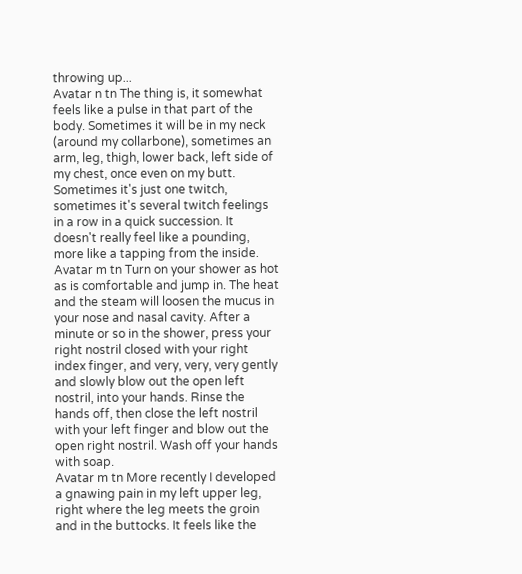throwing up...
Avatar n tn The thing is, it somewhat feels like a pulse in that part of the body. Sometimes it will be in my neck (around my collarbone), sometimes an arm, leg, thigh, lower back, left side of my chest, once even on my butt. Sometimes it's just one twitch, sometimes it's several twitch feelings in a row in a quick succession. It doesn't really feel like a pounding, more like a tapping from the inside.
Avatar m tn Turn on your shower as hot as is comfortable and jump in. The heat and the steam will loosen the mucus in your nose and nasal cavity. After a minute or so in the shower, press your right nostril closed with your right index finger, and very, very, very gently and slowly blow out the open left nostril, into your hands. Rinse the hands off, then close the left nostril with your left finger and blow out the open right nostril. Wash off your hands with soap.
Avatar m tn More recently I developed a gnawing pain in my left upper leg, right where the leg meets the groin and in the buttocks. It feels like the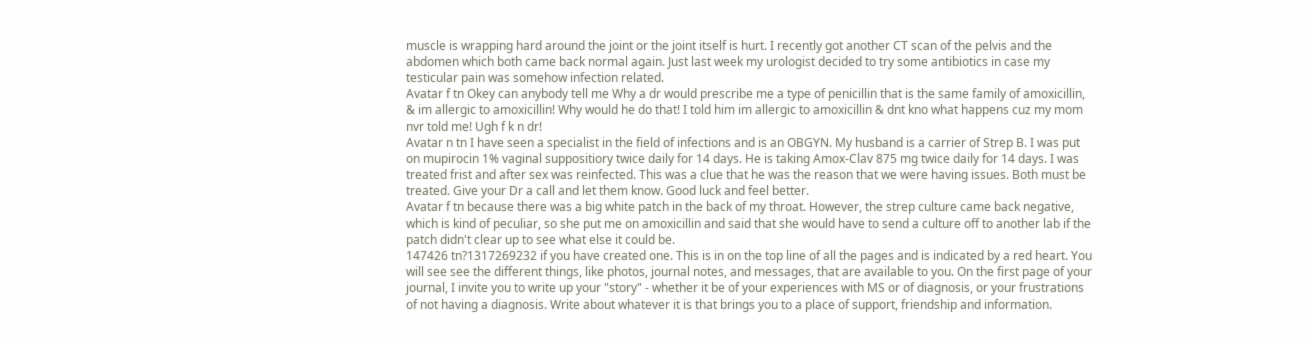muscle is wrapping hard around the joint or the joint itself is hurt. I recently got another CT scan of the pelvis and the abdomen which both came back normal again. Just last week my urologist decided to try some antibiotics in case my testicular pain was somehow infection related.
Avatar f tn Okey can anybody tell me Why a dr would prescribe me a type of penicillin that is the same family of amoxicillin, & im allergic to amoxicillin! Why would he do that! I told him im allergic to amoxicillin & dnt kno what happens cuz my mom nvr told me! Ugh f k n dr!
Avatar n tn I have seen a specialist in the field of infections and is an OBGYN. My husband is a carrier of Strep B. I was put on mupirocin 1% vaginal suppositiory twice daily for 14 days. He is taking Amox-Clav 875 mg twice daily for 14 days. I was treated frist and after sex was reinfected. This was a clue that he was the reason that we were having issues. Both must be treated. Give your Dr a call and let them know. Good luck and feel better.
Avatar f tn because there was a big white patch in the back of my throat. However, the strep culture came back negative, which is kind of peculiar, so she put me on amoxicillin and said that she would have to send a culture off to another lab if the patch didn't clear up to see what else it could be.
147426 tn?1317269232 if you have created one. This is in on the top line of all the pages and is indicated by a red heart. You will see see the different things, like photos, journal notes, and messages, that are available to you. On the first page of your journal, I invite you to write up your "story" - whether it be of your experiences with MS or of diagnosis, or your frustrations of not having a diagnosis. Write about whatever it is that brings you to a place of support, friendship and information.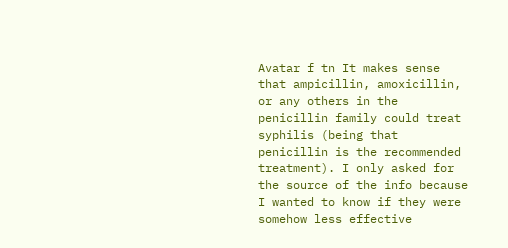Avatar f tn It makes sense that ampicillin, amoxicillin, or any others in the penicillin family could treat syphilis (being that penicillin is the recommended treatment). I only asked for the source of the info because I wanted to know if they were somehow less effective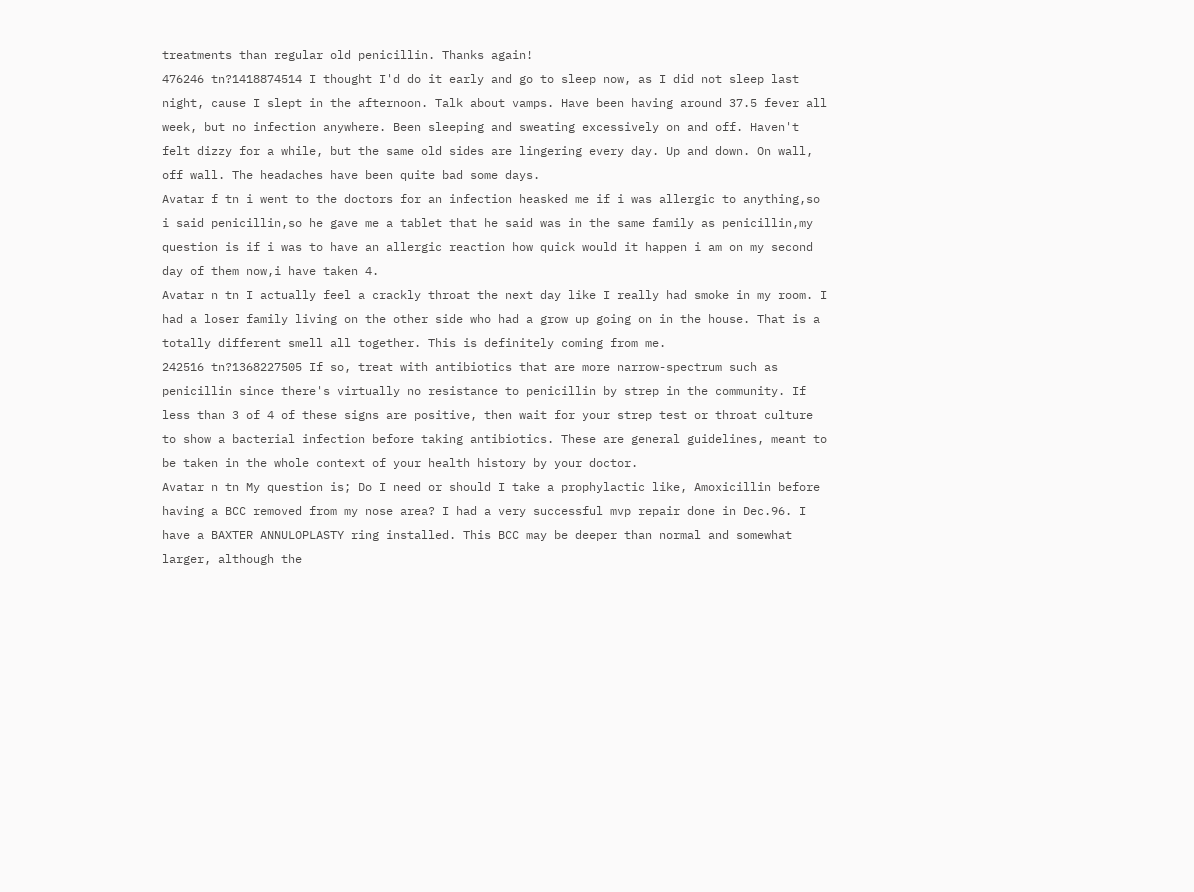treatments than regular old penicillin. Thanks again!
476246 tn?1418874514 I thought I'd do it early and go to sleep now, as I did not sleep last night, cause I slept in the afternoon. Talk about vamps. Have been having around 37.5 fever all week, but no infection anywhere. Been sleeping and sweating excessively on and off. Haven't felt dizzy for a while, but the same old sides are lingering every day. Up and down. On wall, off wall. The headaches have been quite bad some days.
Avatar f tn i went to the doctors for an infection heasked me if i was allergic to anything,so i said penicillin,so he gave me a tablet that he said was in the same family as penicillin,my question is if i was to have an allergic reaction how quick would it happen i am on my second day of them now,i have taken 4.
Avatar n tn I actually feel a crackly throat the next day like I really had smoke in my room. I had a loser family living on the other side who had a grow up going on in the house. That is a totally different smell all together. This is definitely coming from me.
242516 tn?1368227505 If so, treat with antibiotics that are more narrow-spectrum such as penicillin since there's virtually no resistance to penicillin by strep in the community. If less than 3 of 4 of these signs are positive, then wait for your strep test or throat culture to show a bacterial infection before taking antibiotics. These are general guidelines, meant to be taken in the whole context of your health history by your doctor.
Avatar n tn My question is; Do I need or should I take a prophylactic like, Amoxicillin before having a BCC removed from my nose area? I had a very successful mvp repair done in Dec.96. I have a BAXTER ANNULOPLASTY ring installed. This BCC may be deeper than normal and somewhat larger, although the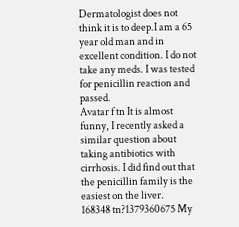Dermatologist does not think it is to deep.I am a 65 year old man and in excellent condition. I do not take any meds. I was tested for penicillin reaction and passed.
Avatar f tn It is almost funny, I recently asked a similar question about taking antibiotics with cirrhosis. I did find out that the penicillin family is the easiest on the liver.
168348 tn?1379360675 My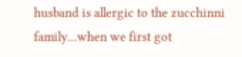husband is allergic to the zucchinni family...when we first got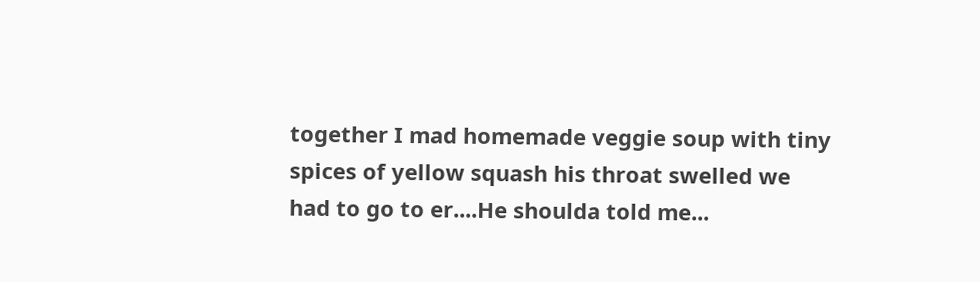together I mad homemade veggie soup with tiny spices of yellow squash his throat swelled we had to go to er....He shoulda told me...